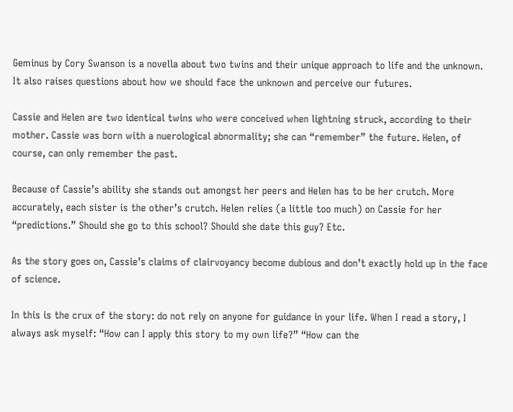Geminus by Cory Swanson is a novella about two twins and their unique approach to life and the unknown. It also raises questions about how we should face the unknown and perceive our futures.

Cassie and Helen are two identical twins who were conceived when lightning struck, according to their mother. Cassie was born with a nuerological abnormality; she can “remember” the future. Helen, of course, can only remember the past.

Because of Cassie’s ability she stands out amongst her peers and Helen has to be her crutch. More accurately, each sister is the other’s crutch. Helen relies (a little too much) on Cassie for her “predictions.” Should she go to this school? Should she date this guy? Etc.

As the story goes on, Cassie’s claims of clairvoyancy become dubious and don’t exactly hold up in the face of science.

In this is the crux of the story: do not rely on anyone for guidance in your life. When I read a story, I always ask myself: “How can I apply this story to my own life?” “How can the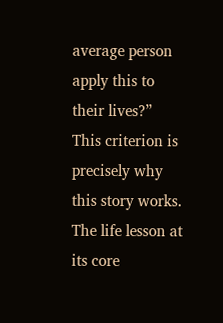average person apply this to their lives?” This criterion is precisely why this story works. The life lesson at its core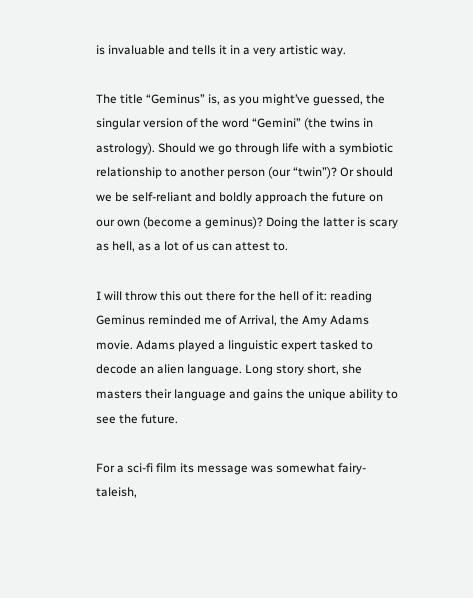is invaluable and tells it in a very artistic way.

The title “Geminus” is, as you might’ve guessed, the singular version of the word “Gemini” (the twins in astrology). Should we go through life with a symbiotic relationship to another person (our “twin”)? Or should we be self-reliant and boldly approach the future on our own (become a geminus)? Doing the latter is scary as hell, as a lot of us can attest to.

I will throw this out there for the hell of it: reading Geminus reminded me of Arrival, the Amy Adams movie. Adams played a linguistic expert tasked to decode an alien language. Long story short, she masters their language and gains the unique ability to see the future.

For a sci-fi film its message was somewhat fairy-taleish,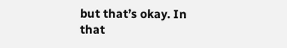but that’s okay. In that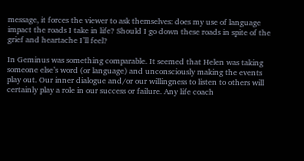message, it forces the viewer to ask themselves: does my use of language impact the roads I take in life? Should I go down these roads in spite of the grief and heartache I’ll feel?

In Geminus was something comparable. It seemed that Helen was taking someone else’s word (or language) and unconsciously making the events play out. Our inner dialogue and/or our willingness to listen to others will certainly play a role in our success or failure. Any life coach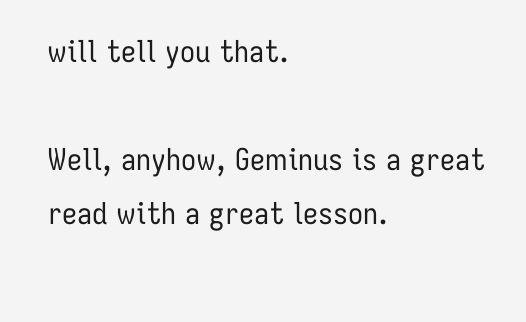will tell you that.

Well, anyhow, Geminus is a great read with a great lesson.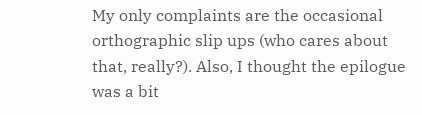My only complaints are the occasional orthographic slip ups (who cares about that, really?). Also, I thought the epilogue was a bit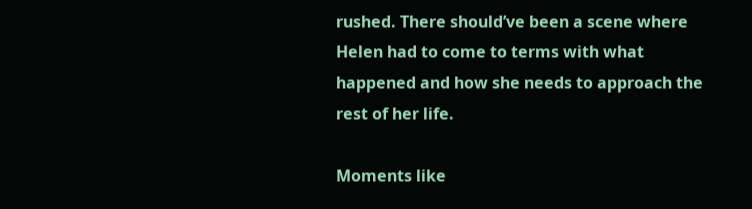rushed. There should’ve been a scene where Helen had to come to terms with what happened and how she needs to approach the rest of her life.

Moments like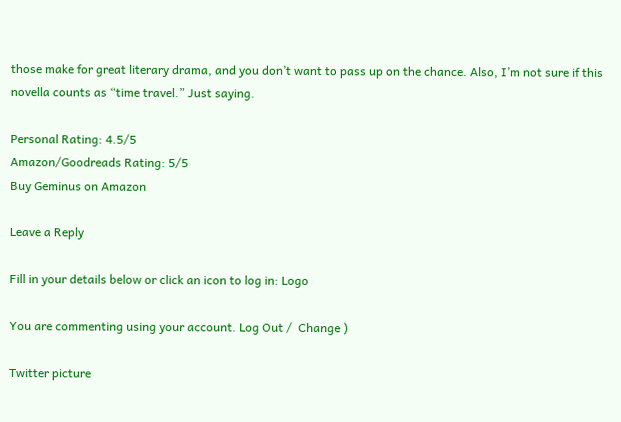those make for great literary drama, and you don’t want to pass up on the chance. Also, I’m not sure if this novella counts as “time travel.” Just saying.

Personal Rating: 4.5/5
Amazon/Goodreads Rating: 5/5
Buy Geminus on Amazon

Leave a Reply

Fill in your details below or click an icon to log in: Logo

You are commenting using your account. Log Out /  Change )

Twitter picture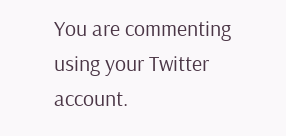You are commenting using your Twitter account.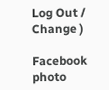Log Out /  Change )

Facebook photo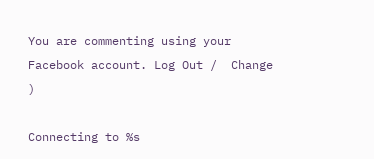You are commenting using your Facebook account. Log Out /  Change )

Connecting to %s